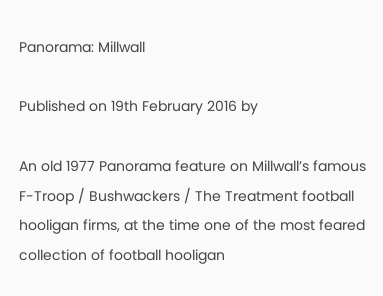Panorama: Millwall

Published on 19th February 2016 by

An old 1977 Panorama feature on Millwall’s famous F-Troop / Bushwackers / The Treatment football hooligan firms, at the time one of the most feared collection of football hooligan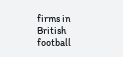firms in British football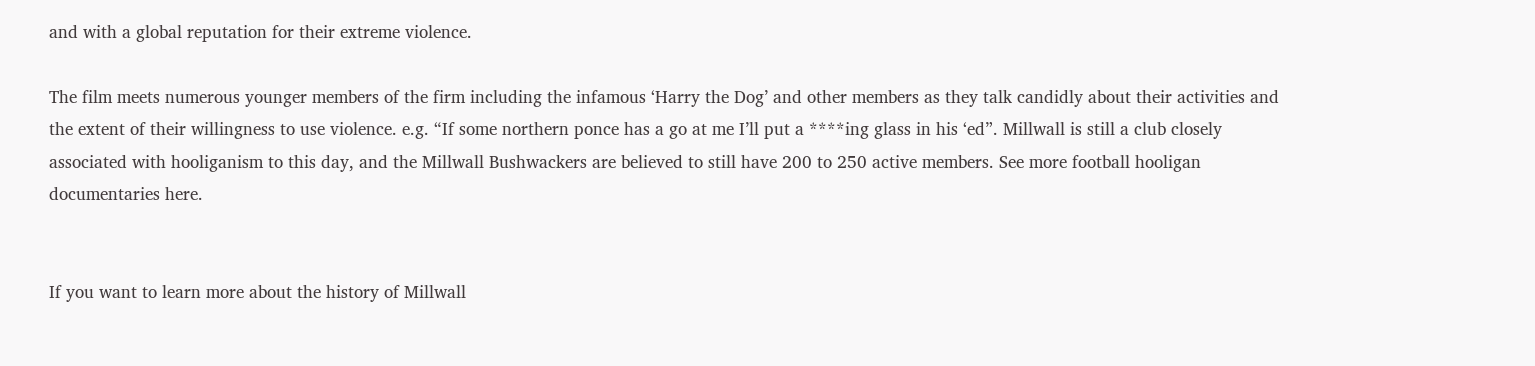and with a global reputation for their extreme violence.

The film meets numerous younger members of the firm including the infamous ‘Harry the Dog’ and other members as they talk candidly about their activities and the extent of their willingness to use violence. e.g. “If some northern ponce has a go at me I’ll put a ****ing glass in his ‘ed”. Millwall is still a club closely associated with hooliganism to this day, and the Millwall Bushwackers are believed to still have 200 to 250 active members. See more football hooligan documentaries here.


If you want to learn more about the history of Millwall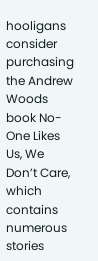hooligans consider purchasing the Andrew Woods book No-One Likes Us, We Don’t Care, which contains numerous stories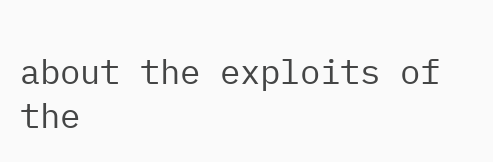about the exploits of the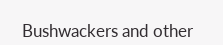Bushwackers and other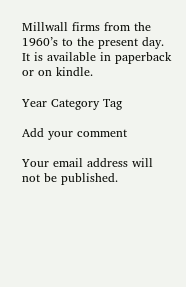Millwall firms from the 1960’s to the present day. It is available in paperback or on kindle.

Year Category Tag

Add your comment

Your email address will not be published.